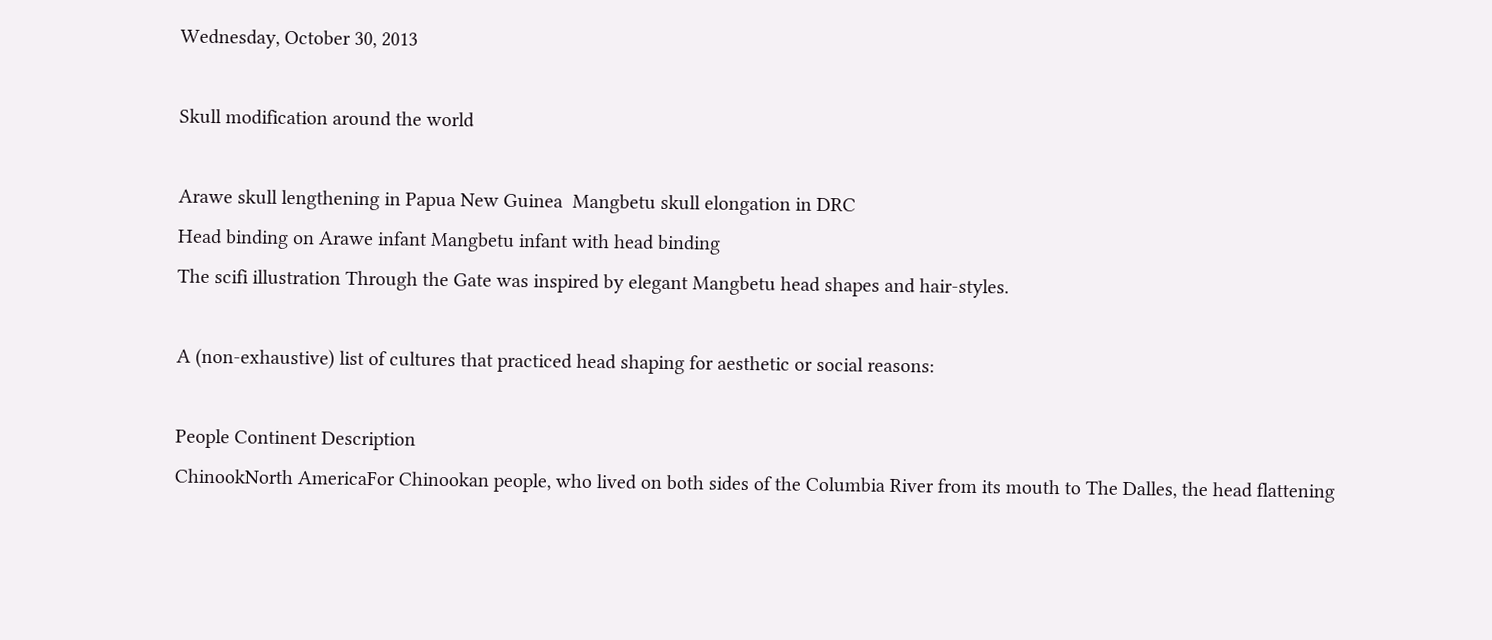Wednesday, October 30, 2013

Skull modification around the world

Arawe skull lengthening in Papua New Guinea  Mangbetu skull elongation in DRC
Head binding on Arawe infant Mangbetu infant with head binding
The scifi illustration Through the Gate was inspired by elegant Mangbetu head shapes and hair-styles.

A (non-exhaustive) list of cultures that practiced head shaping for aesthetic or social reasons:

People Continent Description
ChinookNorth AmericaFor Chinookan people, who lived on both sides of the Columbia River from its mouth to The Dalles, the head flattening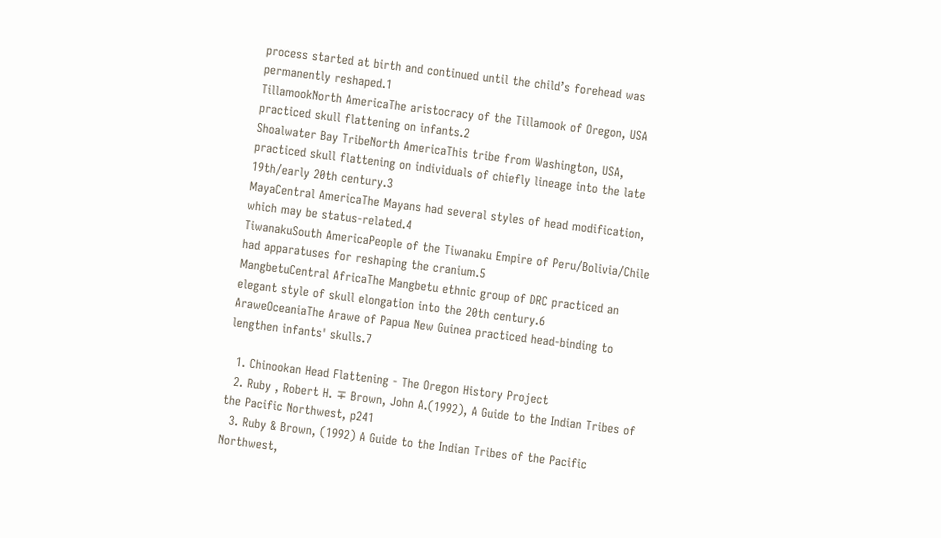process started at birth and continued until the child’s forehead was permanently reshaped.1
TillamookNorth AmericaThe aristocracy of the Tillamook of Oregon, USA practiced skull flattening on infants.2
Shoalwater Bay TribeNorth AmericaThis tribe from Washington, USA, practiced skull flattening on individuals of chiefly lineage into the late 19th/early 20th century.3
MayaCentral AmericaThe Mayans had several styles of head modification, which may be status-related.4
TiwanakuSouth AmericaPeople of the Tiwanaku Empire of Peru/Bolivia/Chile had apparatuses for reshaping the cranium.5
MangbetuCentral AfricaThe Mangbetu ethnic group of DRC practiced an elegant style of skull elongation into the 20th century.6
AraweOceaniaThe Arawe of Papua New Guinea practiced head-binding to lengthen infants' skulls.7

  1. Chinookan Head Flattening - The Oregon History Project
  2. Ruby , Robert H. ∓ Brown, John A.(1992), A Guide to the Indian Tribes of the Pacific Northwest, p241
  3. Ruby & Brown, (1992) A Guide to the Indian Tribes of the Pacific Northwest,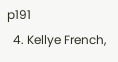p191
  4. Kellye French,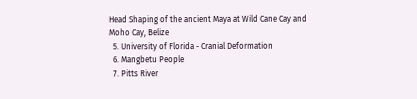Head Shaping of the ancient Maya at Wild Cane Cay and Moho Cay, Belize
  5. University of Florida - Cranial Deformation
  6. Mangbetu People
  7. Pitts River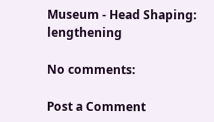Museum - Head Shaping: lengthening

No comments:

Post a Comment